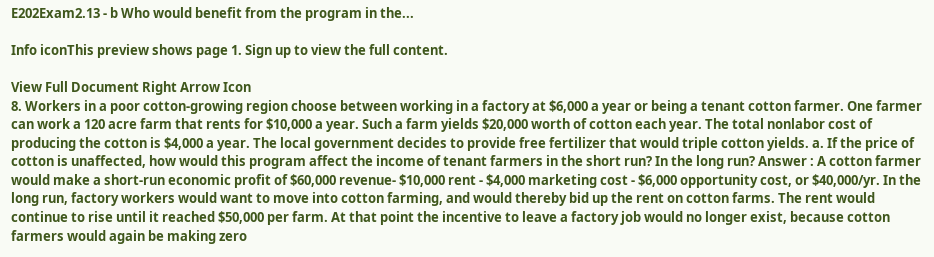E202Exam2.13 - b Who would benefit from the program in the...

Info iconThis preview shows page 1. Sign up to view the full content.

View Full Document Right Arrow Icon
8. Workers in a poor cotton-growing region choose between working in a factory at $6,000 a year or being a tenant cotton farmer. One farmer can work a 120 acre farm that rents for $10,000 a year. Such a farm yields $20,000 worth of cotton each year. The total nonlabor cost of producing the cotton is $4,000 a year. The local government decides to provide free fertilizer that would triple cotton yields. a. If the price of cotton is unaffected, how would this program affect the income of tenant farmers in the short run? In the long run? Answer : A cotton farmer would make a short-run economic profit of $60,000 revenue- $10,000 rent - $4,000 marketing cost - $6,000 opportunity cost, or $40,000/yr. In the long run, factory workers would want to move into cotton farming, and would thereby bid up the rent on cotton farms. The rent would continue to rise until it reached $50,000 per farm. At that point the incentive to leave a factory job would no longer exist, because cotton farmers would again be making zero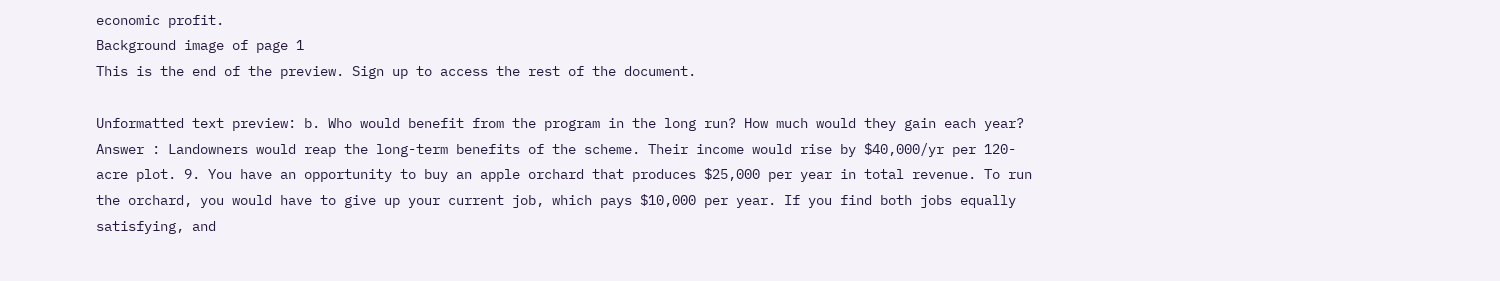economic profit.
Background image of page 1
This is the end of the preview. Sign up to access the rest of the document.

Unformatted text preview: b. Who would benefit from the program in the long run? How much would they gain each year? Answer : Landowners would reap the long-term benefits of the scheme. Their income would rise by $40,000/yr per 120-acre plot. 9. You have an opportunity to buy an apple orchard that produces $25,000 per year in total revenue. To run the orchard, you would have to give up your current job, which pays $10,000 per year. If you find both jobs equally satisfying, and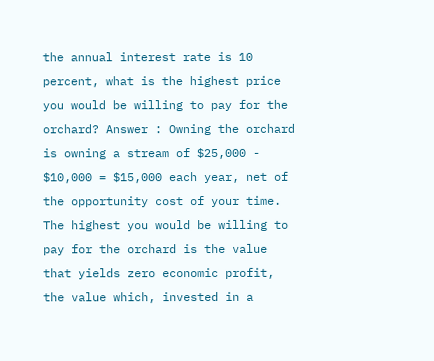the annual interest rate is 10 percent, what is the highest price you would be willing to pay for the orchard? Answer : Owning the orchard is owning a stream of $25,000 - $10,000 = $15,000 each year, net of the opportunity cost of your time. The highest you would be willing to pay for the orchard is the value that yields zero economic profit, the value which, invested in a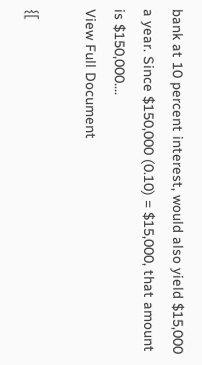bank at 10 percent interest, would also yield $15,000 a year. Since $150,000 (0.10) = $15,000, that amount is $150,000....
View Full Document

{[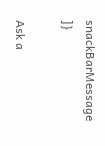snackBarMessage ]}

Ask a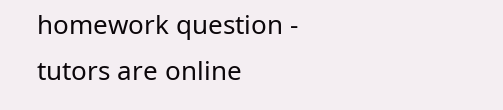homework question - tutors are online